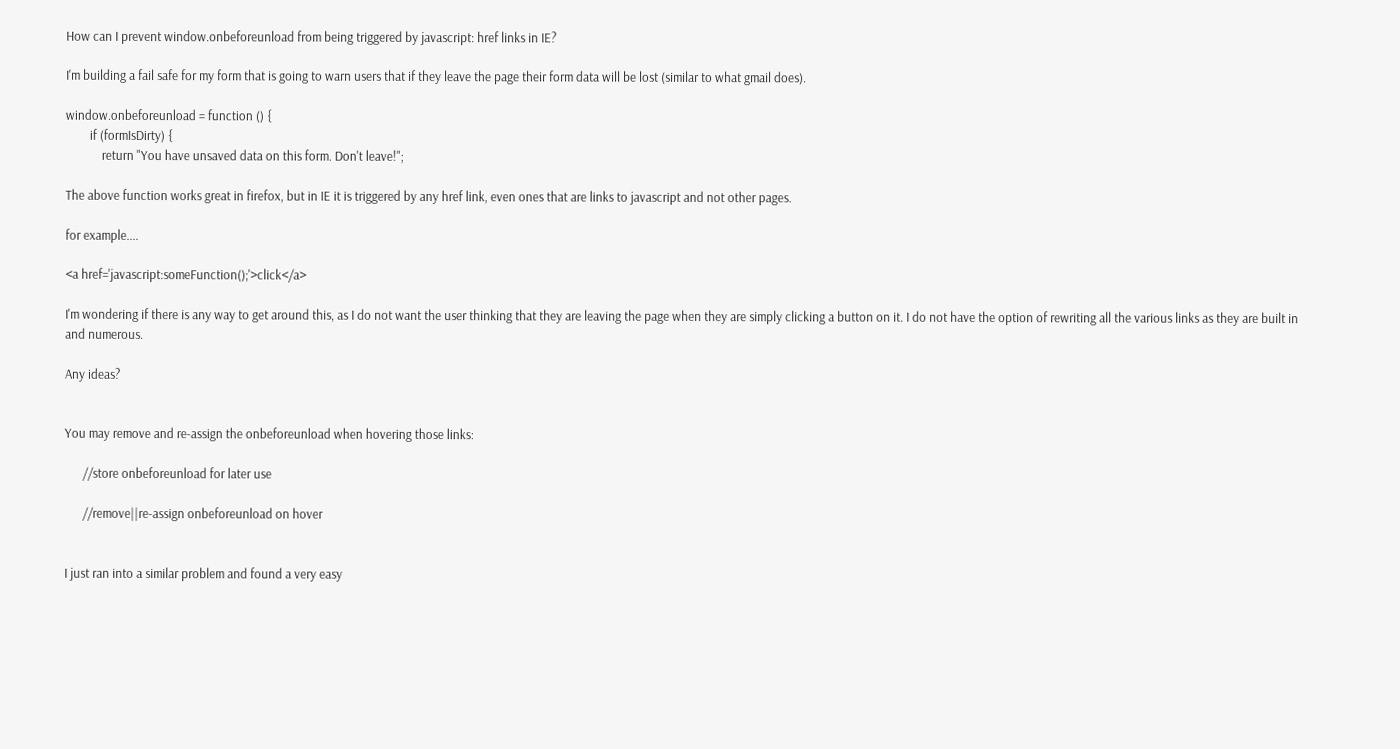How can I prevent window.onbeforeunload from being triggered by javascript: href links in IE?

I'm building a fail safe for my form that is going to warn users that if they leave the page their form data will be lost (similar to what gmail does).

window.onbeforeunload = function () {
        if (formIsDirty) {
            return "You have unsaved data on this form. Don't leave!";

The above function works great in firefox, but in IE it is triggered by any href link, even ones that are links to javascript and not other pages.

for example....

<a href='javascript:someFunction();'>click</a>

I'm wondering if there is any way to get around this, as I do not want the user thinking that they are leaving the page when they are simply clicking a button on it. I do not have the option of rewriting all the various links as they are built in and numerous.

Any ideas?


You may remove and re-assign the onbeforeunload when hovering those links:

      //store onbeforeunload for later use

      //remove||re-assign onbeforeunload on hover


I just ran into a similar problem and found a very easy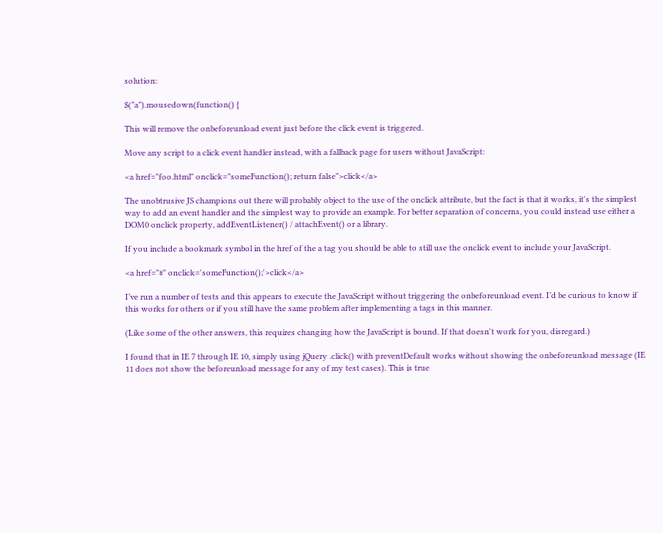solution:

$("a").mousedown(function() {

This will remove the onbeforeunload event just before the click event is triggered.

Move any script to a click event handler instead, with a fallback page for users without JavaScript:

<a href="foo.html" onclick="someFunction(); return false">click</a>

The unobtrusive JS champions out there will probably object to the use of the onclick attribute, but the fact is that it works, it's the simplest way to add an event handler and the simplest way to provide an example. For better separation of concerns, you could instead use either a DOM0 onclick property, addEventListener() / attachEvent() or a library.

If you include a bookmark symbol in the href of the a tag you should be able to still use the onclick event to include your JavaScript.

<a href="#" onclick='someFunction();'>click</a>

I’ve run a number of tests and this appears to execute the JavaScript without triggering the onbeforeunload event. I’d be curious to know if this works for others or if you still have the same problem after implementing a tags in this manner.

(Like some of the other answers, this requires changing how the JavaScript is bound. If that doesn't work for you, disregard.)

I found that in IE 7 through IE 10, simply using jQuery .click() with preventDefault works without showing the onbeforeunload message (IE 11 does not show the beforeunload message for any of my test cases). This is true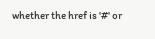whether the href is '#' or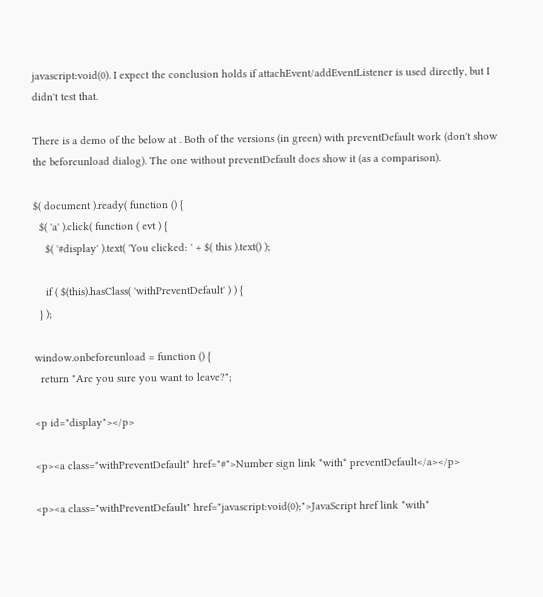javascript:void(0). I expect the conclusion holds if attachEvent/addEventListener is used directly, but I didn't test that.

There is a demo of the below at . Both of the versions (in green) with preventDefault work (don't show the beforeunload dialog). The one without preventDefault does show it (as a comparison).

$( document ).ready( function () {
  $( 'a' ).click( function ( evt ) {
    $( '#display' ).text( 'You clicked: ' + $( this ).text() );

    if ( $(this).hasClass( 'withPreventDefault' ) ) {
  } );

window.onbeforeunload = function () {
  return "Are you sure you want to leave?";

<p id="display"></p>

<p><a class="withPreventDefault" href="#">Number sign link *with* preventDefault</a></p>

<p><a class="withPreventDefault" href="javascript:void(0);">JavaScript href link *with*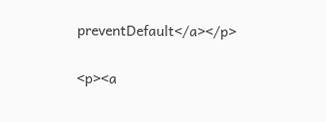preventDefault</a></p>

<p><a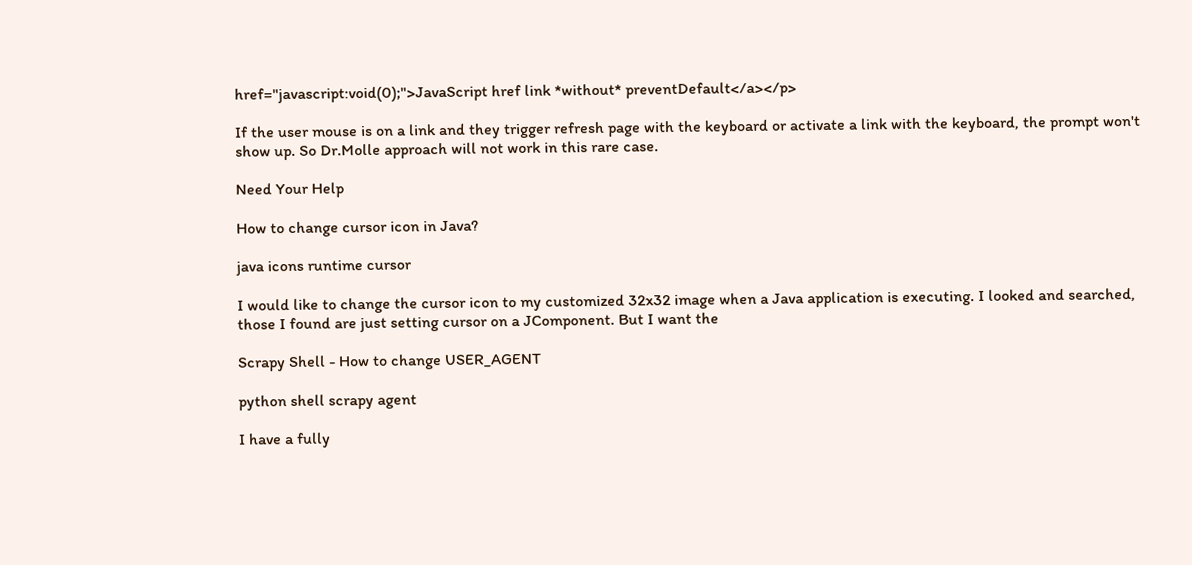href="javascript:void(0);">JavaScript href link *without* preventDefault</a></p>

If the user mouse is on a link and they trigger refresh page with the keyboard or activate a link with the keyboard, the prompt won't show up. So Dr.Molle approach will not work in this rare case.

Need Your Help

How to change cursor icon in Java?

java icons runtime cursor

I would like to change the cursor icon to my customized 32x32 image when a Java application is executing. I looked and searched, those I found are just setting cursor on a JComponent. But I want the

Scrapy Shell - How to change USER_AGENT

python shell scrapy agent

I have a fully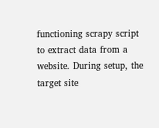functioning scrapy script to extract data from a website. During setup, the target site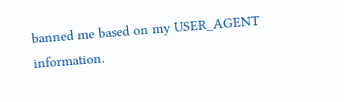banned me based on my USER_AGENT information.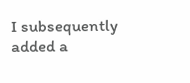I subsequently added a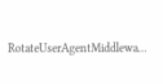RotateUserAgentMiddlewa...